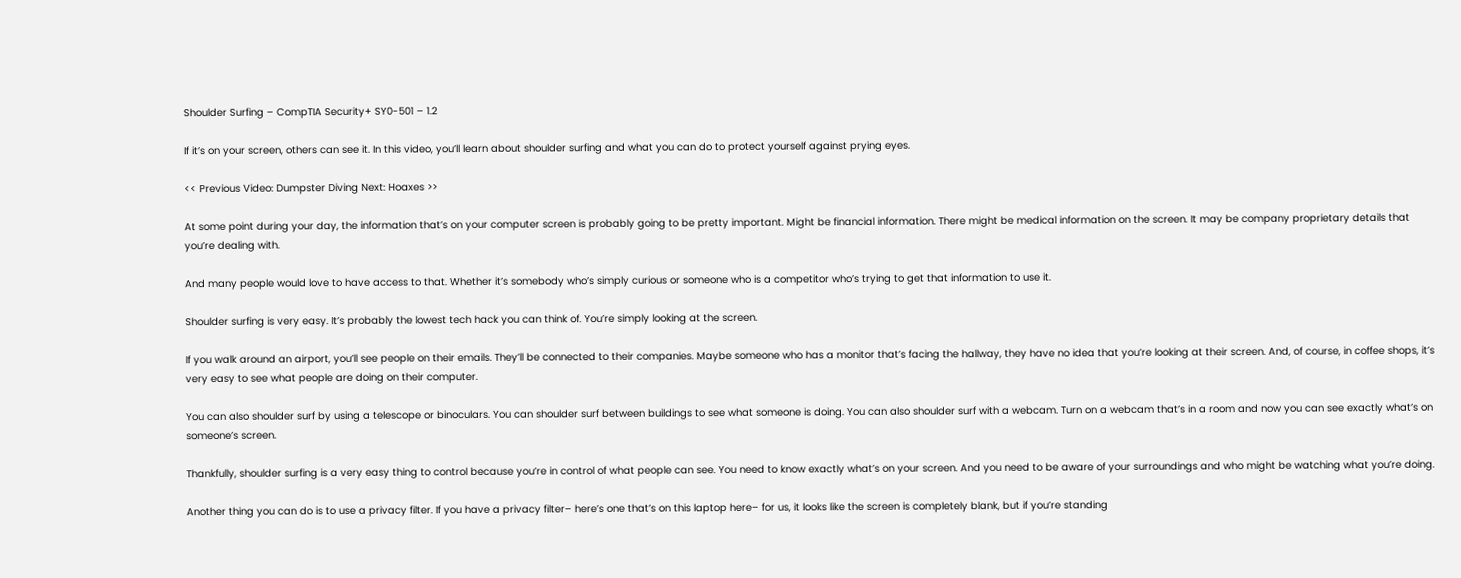Shoulder Surfing – CompTIA Security+ SY0-501 – 1.2

If it’s on your screen, others can see it. In this video, you’ll learn about shoulder surfing and what you can do to protect yourself against prying eyes.

<< Previous Video: Dumpster Diving Next: Hoaxes >>

At some point during your day, the information that’s on your computer screen is probably going to be pretty important. Might be financial information. There might be medical information on the screen. It may be company proprietary details that you’re dealing with.

And many people would love to have access to that. Whether it’s somebody who’s simply curious or someone who is a competitor who’s trying to get that information to use it.

Shoulder surfing is very easy. It’s probably the lowest tech hack you can think of. You’re simply looking at the screen.

If you walk around an airport, you’ll see people on their emails. They’ll be connected to their companies. Maybe someone who has a monitor that’s facing the hallway, they have no idea that you’re looking at their screen. And, of course, in coffee shops, it’s very easy to see what people are doing on their computer.

You can also shoulder surf by using a telescope or binoculars. You can shoulder surf between buildings to see what someone is doing. You can also shoulder surf with a webcam. Turn on a webcam that’s in a room and now you can see exactly what’s on someone’s screen.

Thankfully, shoulder surfing is a very easy thing to control because you’re in control of what people can see. You need to know exactly what’s on your screen. And you need to be aware of your surroundings and who might be watching what you’re doing.

Another thing you can do is to use a privacy filter. If you have a privacy filter– here’s one that’s on this laptop here– for us, it looks like the screen is completely blank, but if you’re standing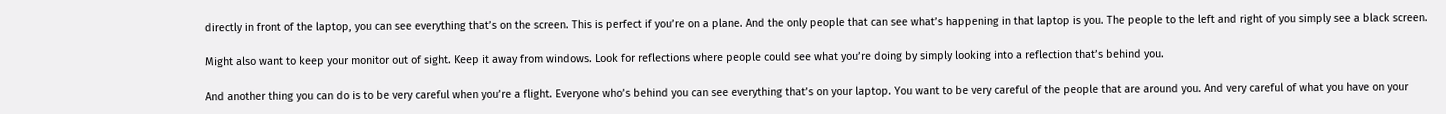directly in front of the laptop, you can see everything that’s on the screen. This is perfect if you’re on a plane. And the only people that can see what’s happening in that laptop is you. The people to the left and right of you simply see a black screen.

Might also want to keep your monitor out of sight. Keep it away from windows. Look for reflections where people could see what you’re doing by simply looking into a reflection that’s behind you.

And another thing you can do is to be very careful when you’re a flight. Everyone who’s behind you can see everything that’s on your laptop. You want to be very careful of the people that are around you. And very careful of what you have on your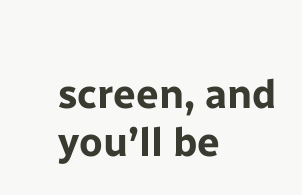screen, and you’ll be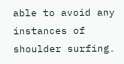able to avoid any instances of shoulder surfing.